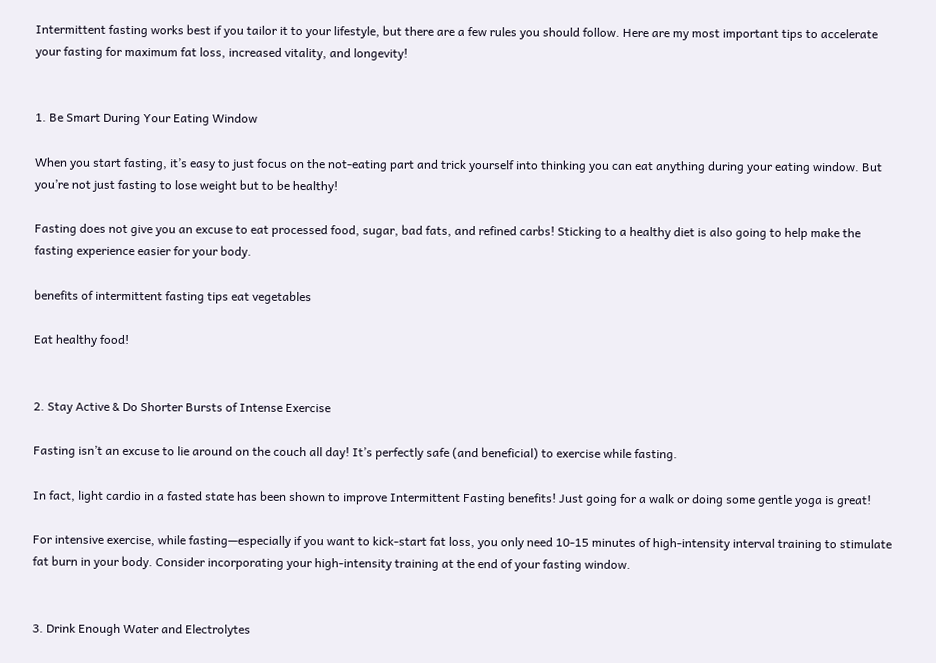Intermittent fasting works best if you tailor it to your lifestyle, but there are a few rules you should follow. Here are my most important tips to accelerate your fasting for maximum fat loss, increased vitality, and longevity!


1. Be Smart During Your Eating Window

When you start fasting, it’s easy to just focus on the not-eating part and trick yourself into thinking you can eat anything during your eating window. But you’re not just fasting to lose weight but to be healthy!

Fasting does not give you an excuse to eat processed food, sugar, bad fats, and refined carbs! Sticking to a healthy diet is also going to help make the fasting experience easier for your body.

benefits of intermittent fasting tips eat vegetables

Eat healthy food!


2. Stay Active & Do Shorter Bursts of Intense Exercise

Fasting isn’t an excuse to lie around on the couch all day! It’s perfectly safe (and beneficial) to exercise while fasting.

In fact, light cardio in a fasted state has been shown to improve Intermittent Fasting benefits! Just going for a walk or doing some gentle yoga is great!

For intensive exercise, while fasting—especially if you want to kick-start fat loss, you only need 10-15 minutes of high-intensity interval training to stimulate fat burn in your body. Consider incorporating your high-intensity training at the end of your fasting window.


3. Drink Enough Water and Electrolytes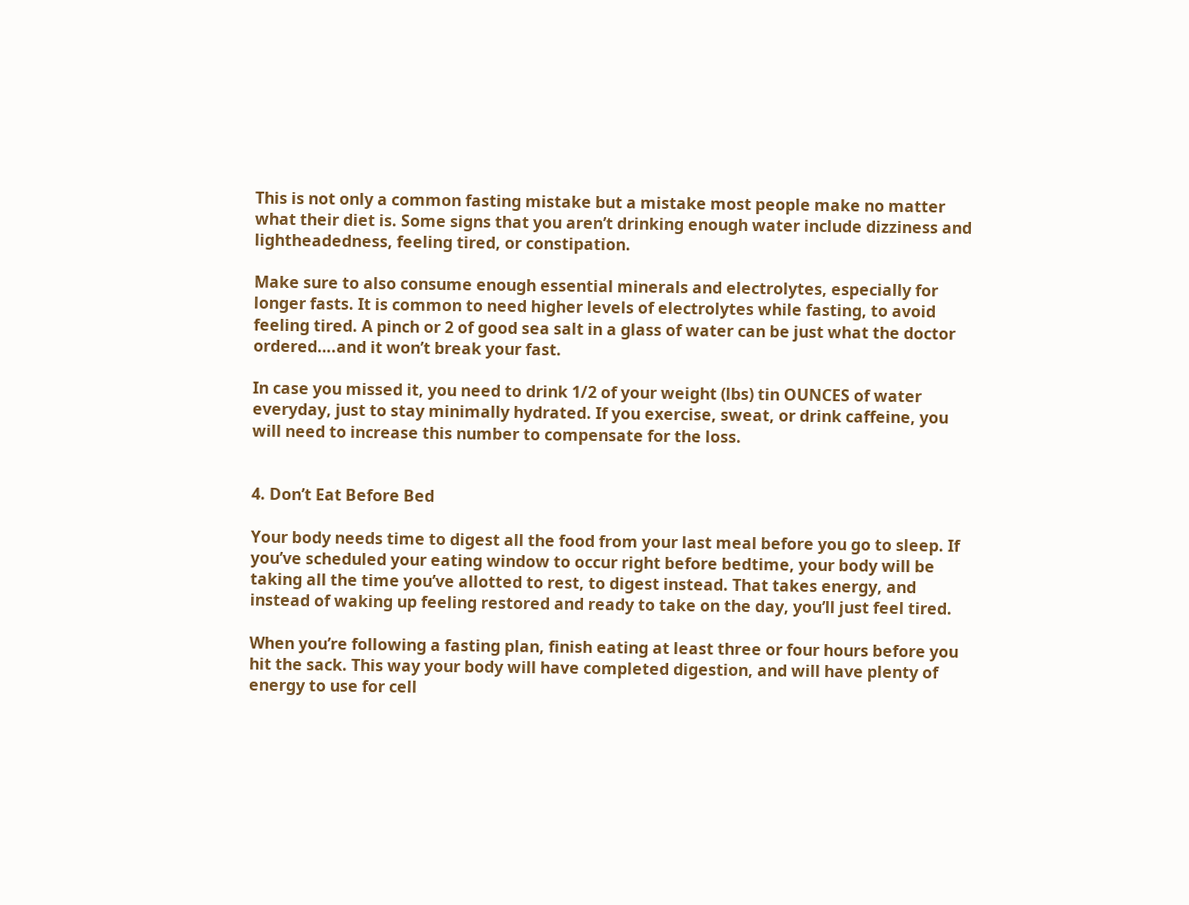This is not only a common fasting mistake but a mistake most people make no matter what their diet is. Some signs that you aren’t drinking enough water include dizziness and lightheadedness, feeling tired, or constipation.

Make sure to also consume enough essential minerals and electrolytes, especially for longer fasts. It is common to need higher levels of electrolytes while fasting, to avoid feeling tired. A pinch or 2 of good sea salt in a glass of water can be just what the doctor ordered….and it won’t break your fast.

In case you missed it, you need to drink 1/2 of your weight (lbs) tin OUNCES of water everyday, just to stay minimally hydrated. If you exercise, sweat, or drink caffeine, you will need to increase this number to compensate for the loss.


4. Don’t Eat Before Bed

Your body needs time to digest all the food from your last meal before you go to sleep. If you’ve scheduled your eating window to occur right before bedtime, your body will be taking all the time you’ve allotted to rest, to digest instead. That takes energy, and instead of waking up feeling restored and ready to take on the day, you’ll just feel tired.

When you’re following a fasting plan, finish eating at least three or four hours before you hit the sack. This way your body will have completed digestion, and will have plenty of energy to use for cell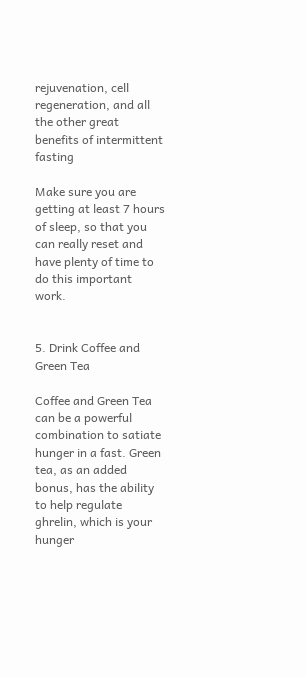rejuvenation, cell regeneration, and all the other great benefits of intermittent fasting

Make sure you are getting at least 7 hours of sleep, so that you can really reset and have plenty of time to do this important work.


5. Drink Coffee and Green Tea

Coffee and Green Tea can be a powerful combination to satiate hunger in a fast. Green tea, as an added bonus, has the ability to help regulate ghrelin, which is your hunger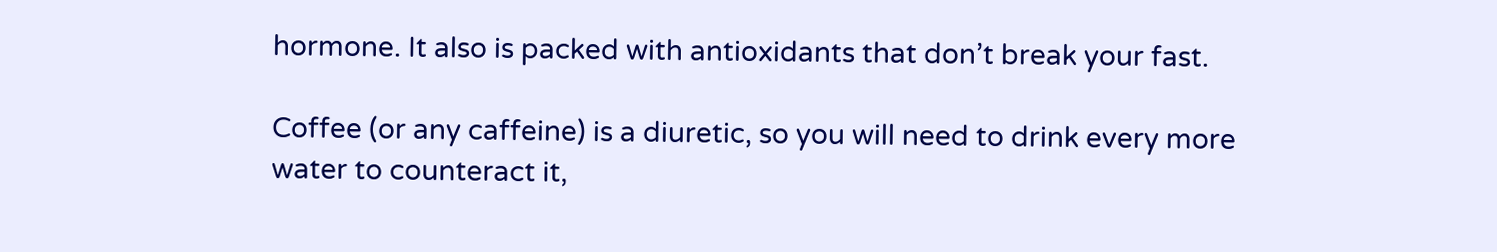hormone. It also is packed with antioxidants that don’t break your fast.

Coffee (or any caffeine) is a diuretic, so you will need to drink every more water to counteract it,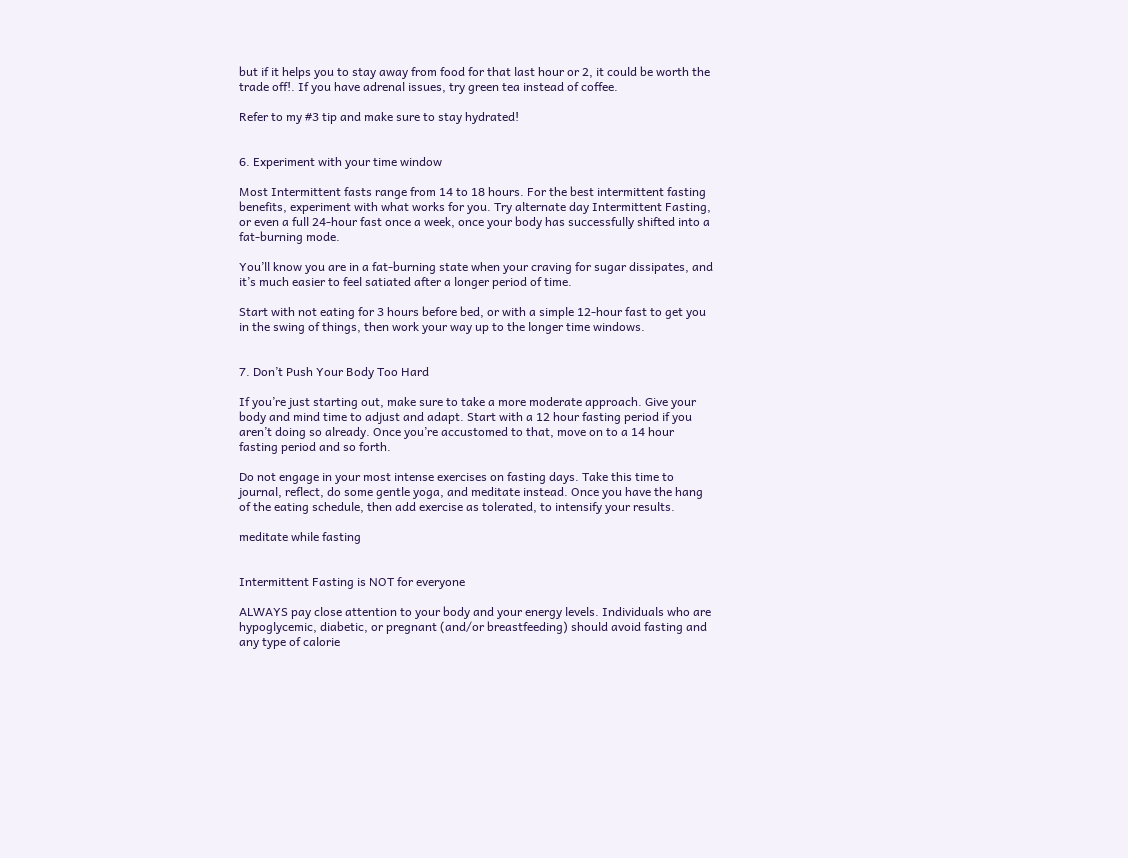but if it helps you to stay away from food for that last hour or 2, it could be worth the trade off!. If you have adrenal issues, try green tea instead of coffee.

Refer to my #3 tip and make sure to stay hydrated!


6. Experiment with your time window

Most Intermittent fasts range from 14 to 18 hours. For the best intermittent fasting benefits, experiment with what works for you. Try alternate day Intermittent Fasting, or even a full 24-hour fast once a week, once your body has successfully shifted into a fat-burning mode.

You’ll know you are in a fat-burning state when your craving for sugar dissipates, and it’s much easier to feel satiated after a longer period of time.

Start with not eating for 3 hours before bed, or with a simple 12-hour fast to get you in the swing of things, then work your way up to the longer time windows.


7. Don’t Push Your Body Too Hard

If you’re just starting out, make sure to take a more moderate approach. Give your body and mind time to adjust and adapt. Start with a 12 hour fasting period if you aren’t doing so already. Once you’re accustomed to that, move on to a 14 hour fasting period and so forth.

Do not engage in your most intense exercises on fasting days. Take this time to journal, reflect, do some gentle yoga, and meditate instead. Once you have the hang of the eating schedule, then add exercise as tolerated, to intensify your results.

meditate while fasting


Intermittent Fasting is NOT for everyone

ALWAYS pay close attention to your body and your energy levels. Individuals who are hypoglycemic, diabetic, or pregnant (and/or breastfeeding) should avoid fasting and any type of calorie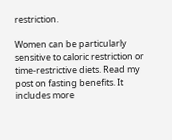restriction.

Women can be particularly sensitive to caloric restriction or time-restrictive diets. Read my post on fasting benefits. It includes more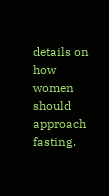details on how women should approach fasting.